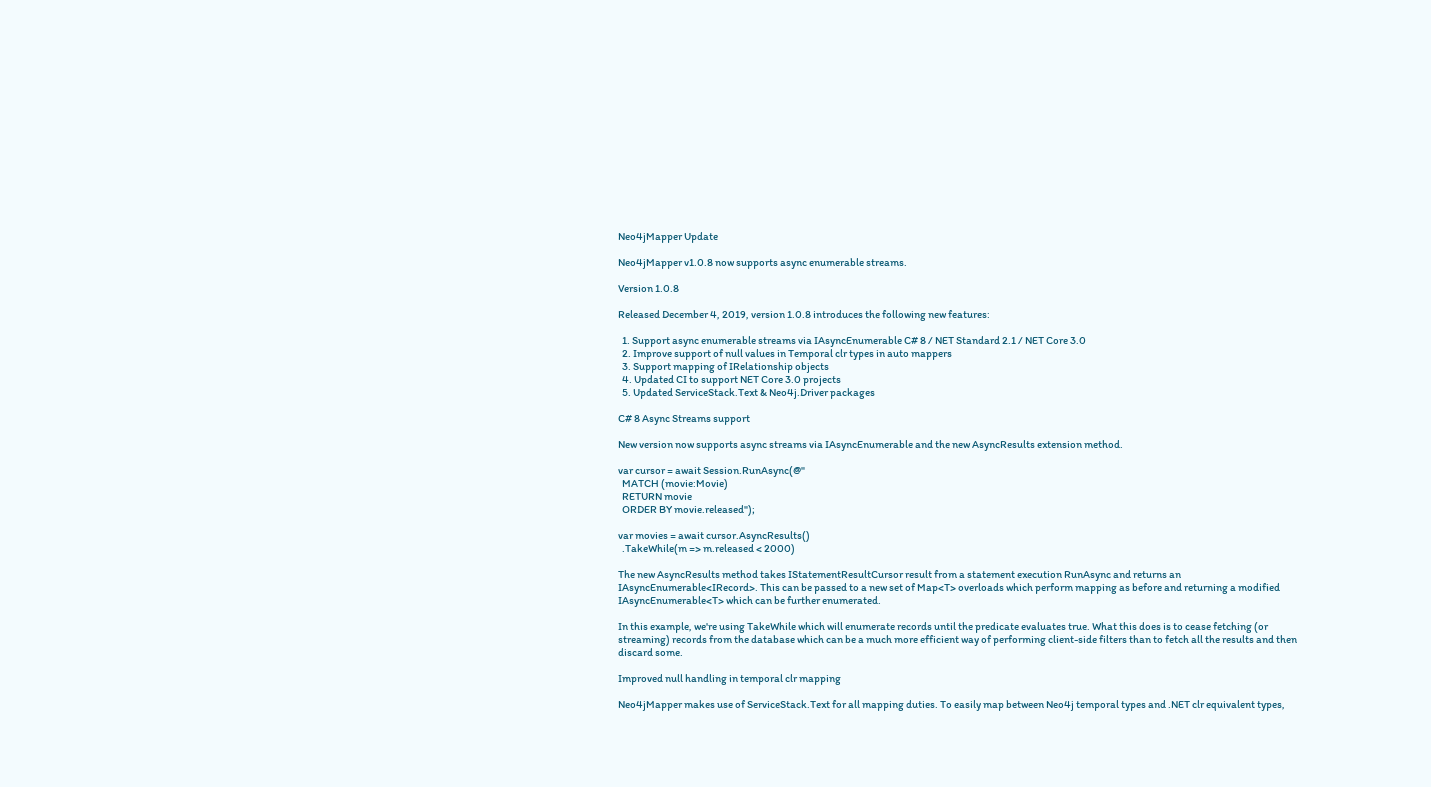Neo4jMapper Update

Neo4jMapper v1.0.8 now supports async enumerable streams.

Version 1.0.8

Released December 4, 2019, version 1.0.8 introduces the following new features:

  1. Support async enumerable streams via IAsyncEnumerable C# 8 / NET Standard 2.1 / NET Core 3.0
  2. Improve support of null values in Temporal clr types in auto mappers
  3. Support mapping of IRelationship objects
  4. Updated CI to support NET Core 3.0 projects
  5. Updated ServiceStack.Text & Neo4j.Driver packages

C# 8 Async Streams support

New version now supports async streams via IAsyncEnumerable and the new AsyncResults extension method.

var cursor = await Session.RunAsync(@"
  MATCH (movie:Movie)
  RETURN movie
  ORDER BY movie.released");

var movies = await cursor.AsyncResults()
  .TakeWhile(m => m.released < 2000)

The new AsyncResults method takes IStatementResultCursor result from a statement execution RunAsync and returns an IAsyncEnumerable<IRecord>. This can be passed to a new set of Map<T> overloads which perform mapping as before and returning a modified IAsyncEnumerable<T> which can be further enumerated.

In this example, we're using TakeWhile which will enumerate records until the predicate evaluates true. What this does is to cease fetching (or streaming) records from the database which can be a much more efficient way of performing client-side filters than to fetch all the results and then discard some.

Improved null handling in temporal clr mapping

Neo4jMapper makes use of ServiceStack.Text for all mapping duties. To easily map between Neo4j temporal types and .NET clr equivalent types,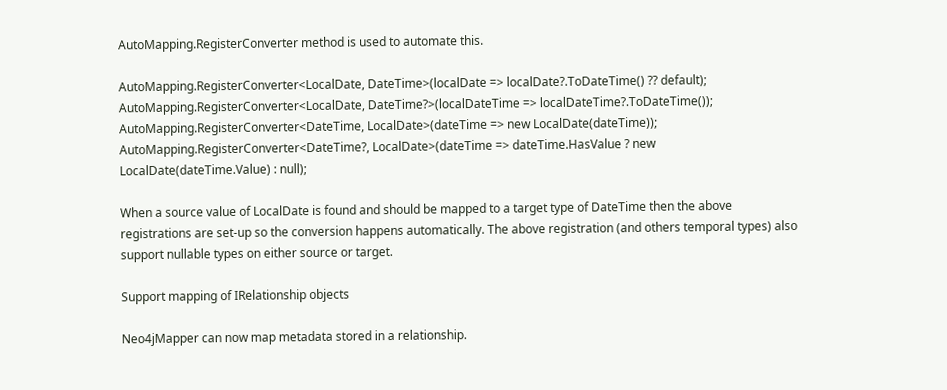AutoMapping.RegisterConverter method is used to automate this.

AutoMapping.RegisterConverter<LocalDate, DateTime>(localDate => localDate?.ToDateTime() ?? default);
AutoMapping.RegisterConverter<LocalDate, DateTime?>(localDateTime => localDateTime?.ToDateTime());
AutoMapping.RegisterConverter<DateTime, LocalDate>(dateTime => new LocalDate(dateTime));
AutoMapping.RegisterConverter<DateTime?, LocalDate>(dateTime => dateTime.HasValue ? new LocalDate(dateTime.Value) : null);

When a source value of LocalDate is found and should be mapped to a target type of DateTime then the above registrations are set-up so the conversion happens automatically. The above registration (and others temporal types) also support nullable types on either source or target.

Support mapping of IRelationship objects

Neo4jMapper can now map metadata stored in a relationship.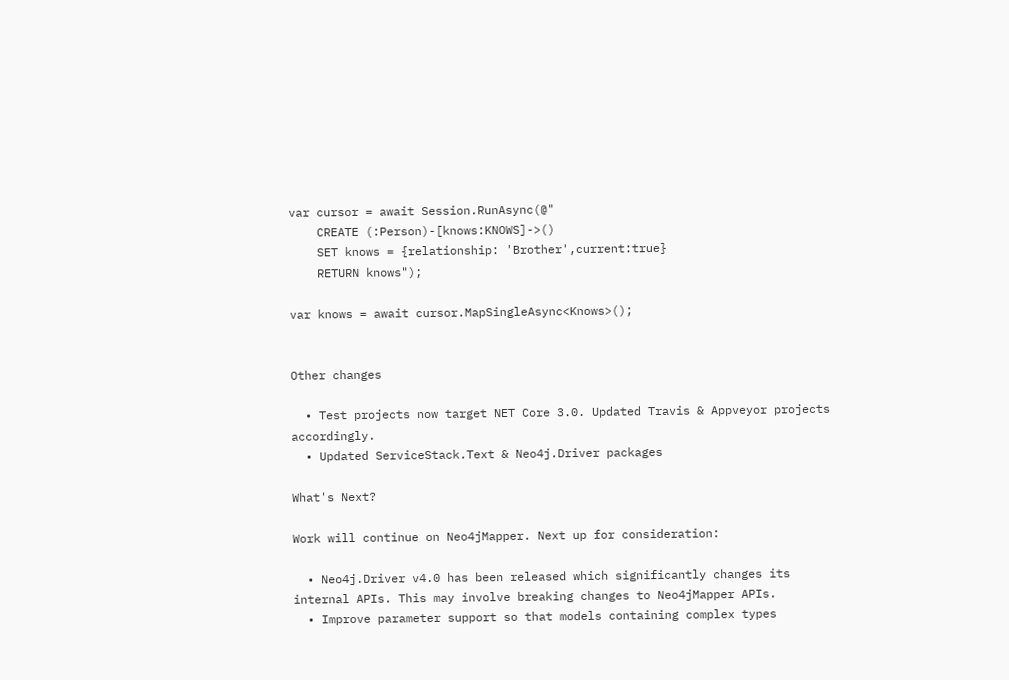var cursor = await Session.RunAsync(@"
    CREATE (:Person)-[knows:KNOWS]->()
    SET knows = {relationship: 'Brother',current:true}
    RETURN knows");

var knows = await cursor.MapSingleAsync<Knows>();


Other changes

  • Test projects now target NET Core 3.0. Updated Travis & Appveyor projects accordingly.
  • Updated ServiceStack.Text & Neo4j.Driver packages

What's Next?

Work will continue on Neo4jMapper. Next up for consideration:

  • Neo4j.Driver v4.0 has been released which significantly changes its internal APIs. This may involve breaking changes to Neo4jMapper APIs.
  • Improve parameter support so that models containing complex types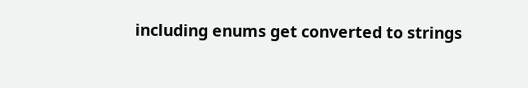including enums get converted to strings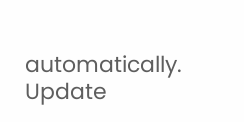automatically.
Update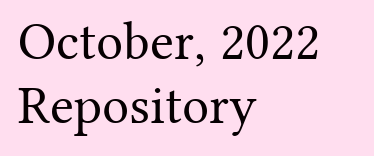October, 2022
Repository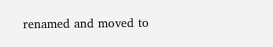renamed and moved to